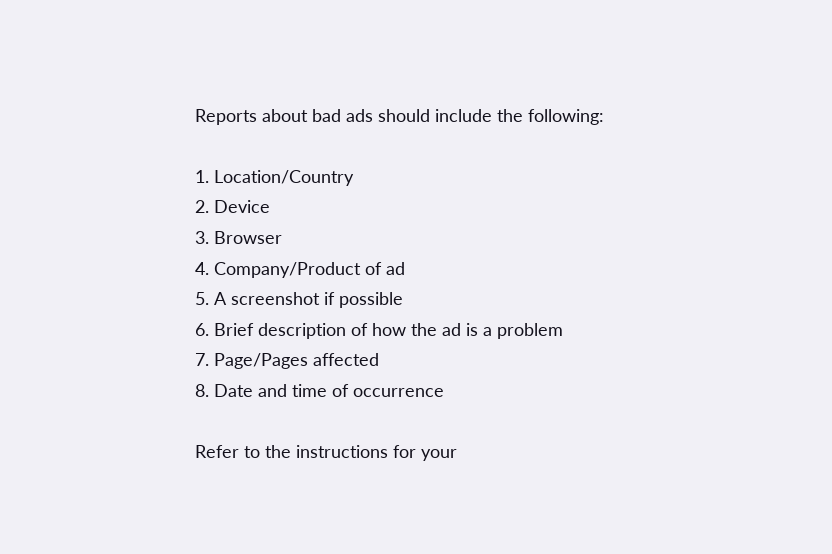Reports about bad ads should include the following:

1. Location/Country
2. Device
3. Browser
4. Company/Product of ad
5. A screenshot if possible
6. Brief description of how the ad is a problem
7. Page/Pages affected
8. Date and time of occurrence

Refer to the instructions for your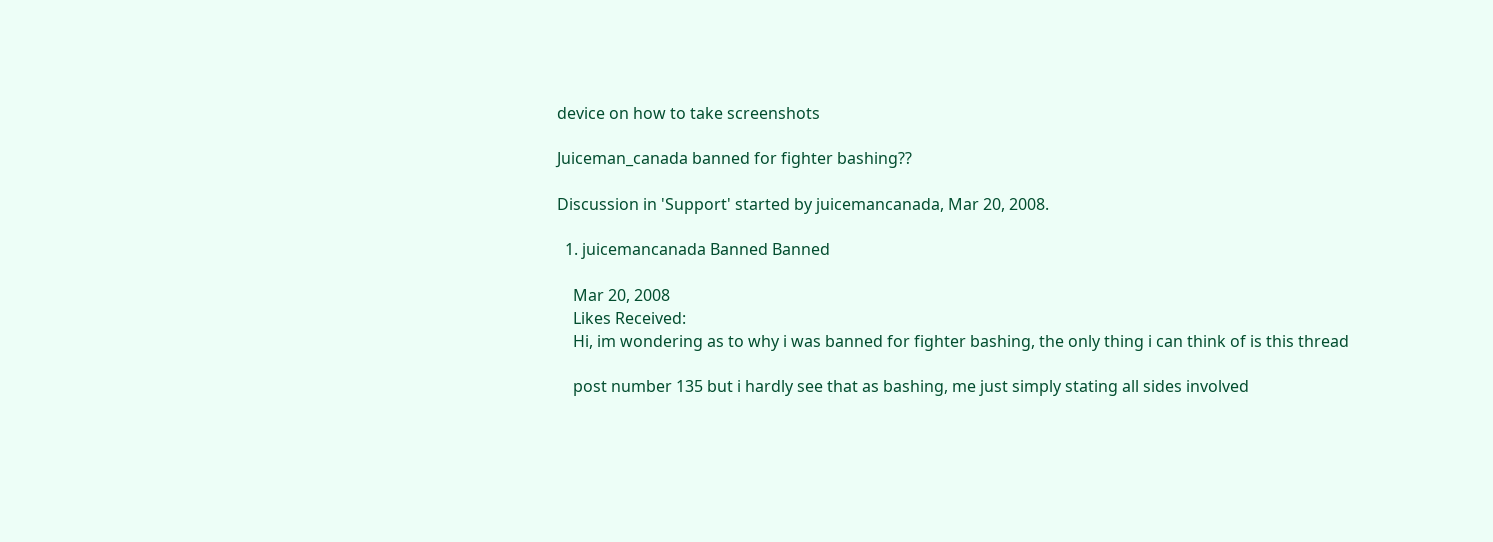device on how to take screenshots

Juiceman_canada banned for fighter bashing??

Discussion in 'Support' started by juicemancanada, Mar 20, 2008.

  1. juicemancanada Banned Banned

    Mar 20, 2008
    Likes Received:
    Hi, im wondering as to why i was banned for fighter bashing, the only thing i can think of is this thread

    post number 135 but i hardly see that as bashing, me just simply stating all sides involved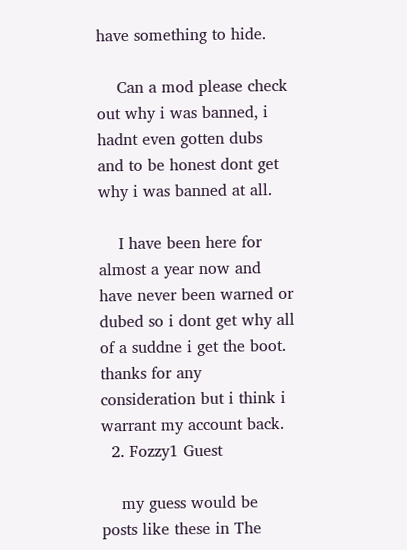have something to hide.

    Can a mod please check out why i was banned, i hadnt even gotten dubs and to be honest dont get why i was banned at all.

    I have been here for almost a year now and have never been warned or dubed so i dont get why all of a suddne i get the boot. thanks for any consideration but i think i warrant my account back.
  2. Fozzy1 Guest

    my guess would be posts like these in The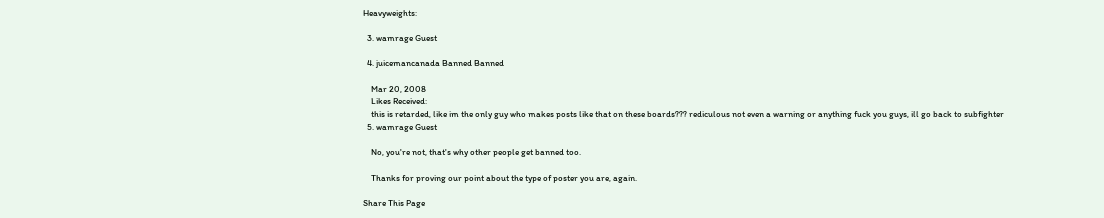Heavyweights:

  3. wamrage Guest

  4. juicemancanada Banned Banned

    Mar 20, 2008
    Likes Received:
    this is retarded, like im the only guy who makes posts like that on these boards??? rediculous not even a warning or anything fuck you guys, ill go back to subfighter
  5. wamrage Guest

    No, you're not, that's why other people get banned too.

    Thanks for proving our point about the type of poster you are, again.

Share This Page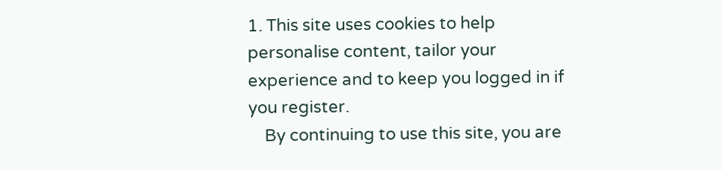1. This site uses cookies to help personalise content, tailor your experience and to keep you logged in if you register.
    By continuing to use this site, you are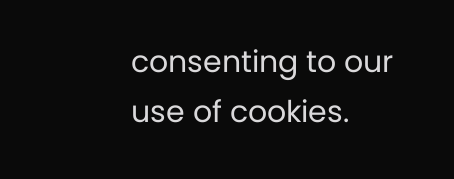consenting to our use of cookies.